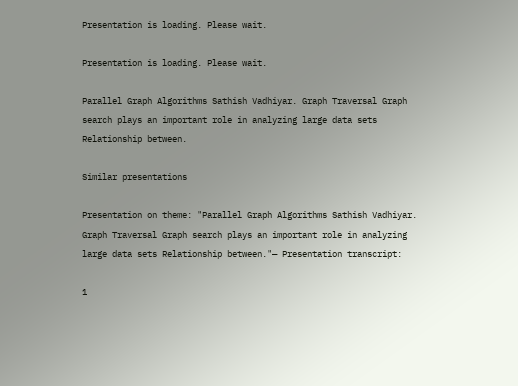Presentation is loading. Please wait.

Presentation is loading. Please wait.

Parallel Graph Algorithms Sathish Vadhiyar. Graph Traversal Graph search plays an important role in analyzing large data sets Relationship between.

Similar presentations

Presentation on theme: "Parallel Graph Algorithms Sathish Vadhiyar. Graph Traversal Graph search plays an important role in analyzing large data sets Relationship between."— Presentation transcript:

1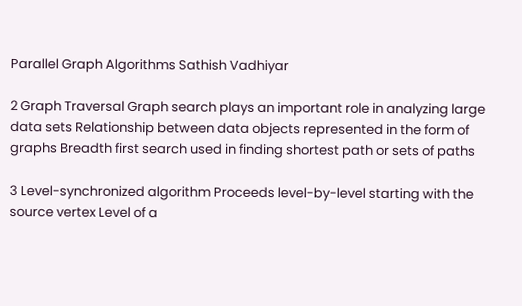Parallel Graph Algorithms Sathish Vadhiyar

2 Graph Traversal Graph search plays an important role in analyzing large data sets Relationship between data objects represented in the form of graphs Breadth first search used in finding shortest path or sets of paths

3 Level-synchronized algorithm Proceeds level-by-level starting with the source vertex Level of a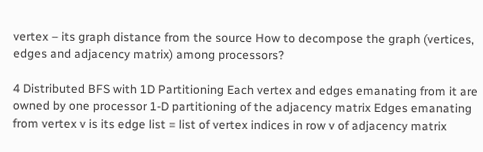vertex – its graph distance from the source How to decompose the graph (vertices, edges and adjacency matrix) among processors?

4 Distributed BFS with 1D Partitioning Each vertex and edges emanating from it are owned by one processor 1-D partitioning of the adjacency matrix Edges emanating from vertex v is its edge list = list of vertex indices in row v of adjacency matrix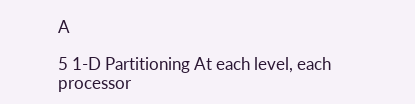A

5 1-D Partitioning At each level, each processor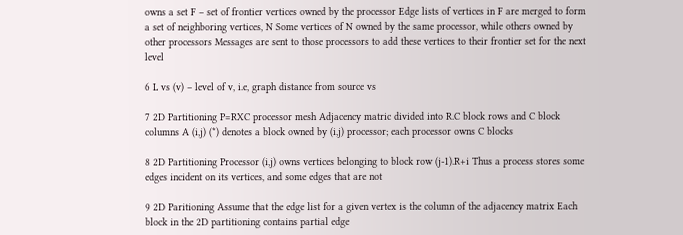owns a set F – set of frontier vertices owned by the processor Edge lists of vertices in F are merged to form a set of neighboring vertices, N Some vertices of N owned by the same processor, while others owned by other processors Messages are sent to those processors to add these vertices to their frontier set for the next level

6 L vs (v) – level of v, i.e, graph distance from source vs

7 2D Partitioning P=RXC processor mesh Adjacency matric divided into R.C block rows and C block columns A (i,j) (*) denotes a block owned by (i,j) processor; each processor owns C blocks

8 2D Partitioning Processor (i,j) owns vertices belonging to block row (j-1).R+i Thus a process stores some edges incident on its vertices, and some edges that are not

9 2D Paritioning Assume that the edge list for a given vertex is the column of the adjacency matrix Each block in the 2D partitioning contains partial edge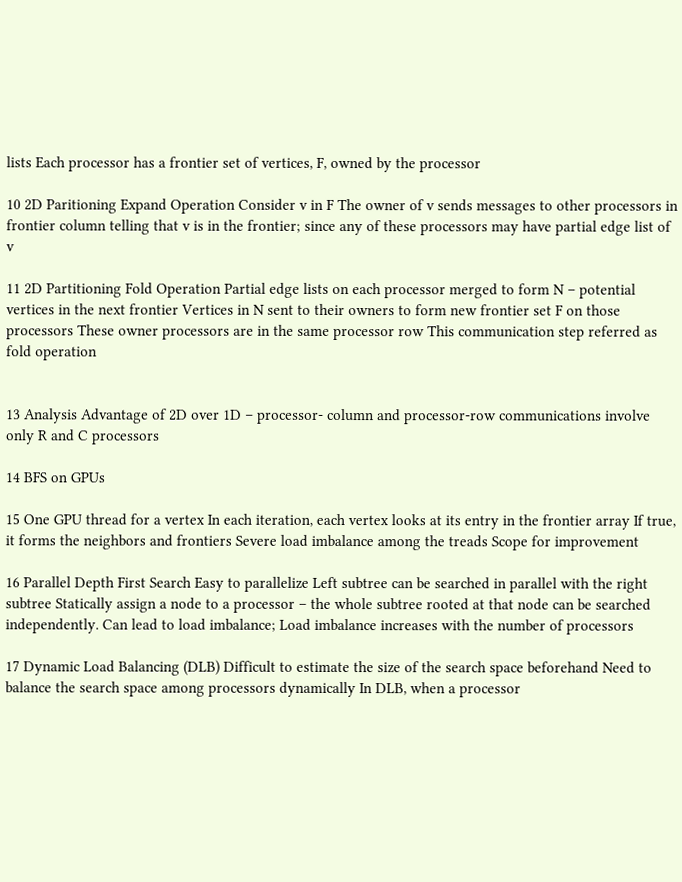lists Each processor has a frontier set of vertices, F, owned by the processor

10 2D Paritioning Expand Operation Consider v in F The owner of v sends messages to other processors in frontier column telling that v is in the frontier; since any of these processors may have partial edge list of v

11 2D Partitioning Fold Operation Partial edge lists on each processor merged to form N – potential vertices in the next frontier Vertices in N sent to their owners to form new frontier set F on those processors These owner processors are in the same processor row This communication step referred as fold operation


13 Analysis Advantage of 2D over 1D – processor- column and processor-row communications involve only R and C processors

14 BFS on GPUs

15 One GPU thread for a vertex In each iteration, each vertex looks at its entry in the frontier array If true, it forms the neighbors and frontiers Severe load imbalance among the treads Scope for improvement

16 Parallel Depth First Search Easy to parallelize Left subtree can be searched in parallel with the right subtree Statically assign a node to a processor – the whole subtree rooted at that node can be searched independently. Can lead to load imbalance; Load imbalance increases with the number of processors

17 Dynamic Load Balancing (DLB) Difficult to estimate the size of the search space beforehand Need to balance the search space among processors dynamically In DLB, when a processor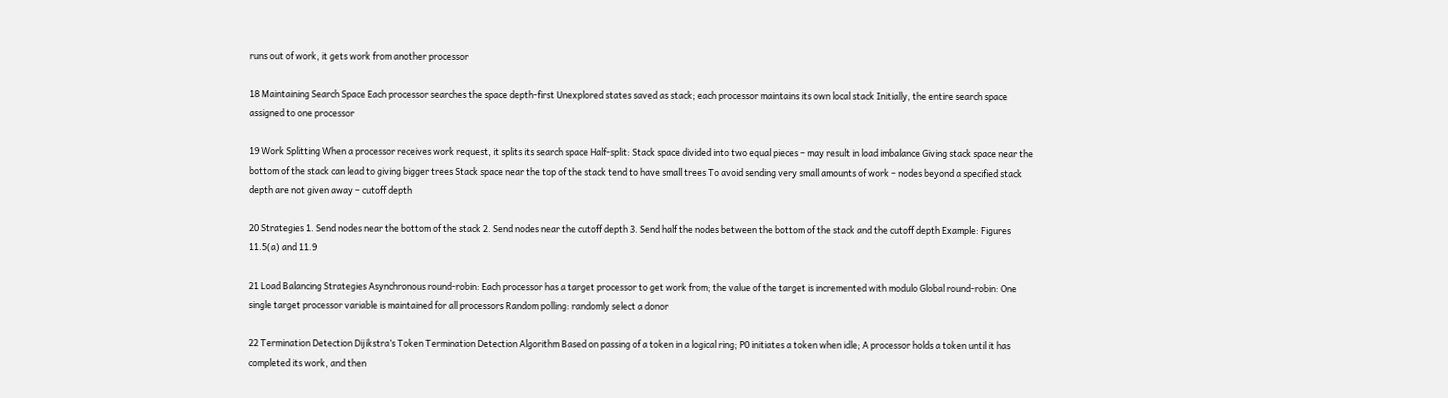runs out of work, it gets work from another processor

18 Maintaining Search Space Each processor searches the space depth-first Unexplored states saved as stack; each processor maintains its own local stack Initially, the entire search space assigned to one processor

19 Work Splitting When a processor receives work request, it splits its search space Half-split: Stack space divided into two equal pieces – may result in load imbalance Giving stack space near the bottom of the stack can lead to giving bigger trees Stack space near the top of the stack tend to have small trees To avoid sending very small amounts of work – nodes beyond a specified stack depth are not given away – cutoff depth

20 Strategies 1. Send nodes near the bottom of the stack 2. Send nodes near the cutoff depth 3. Send half the nodes between the bottom of the stack and the cutoff depth Example: Figures 11.5(a) and 11.9

21 Load Balancing Strategies Asynchronous round-robin: Each processor has a target processor to get work from; the value of the target is incremented with modulo Global round-robin: One single target processor variable is maintained for all processors Random polling: randomly select a donor

22 Termination Detection Dijikstra’s Token Termination Detection Algorithm Based on passing of a token in a logical ring; P0 initiates a token when idle; A processor holds a token until it has completed its work, and then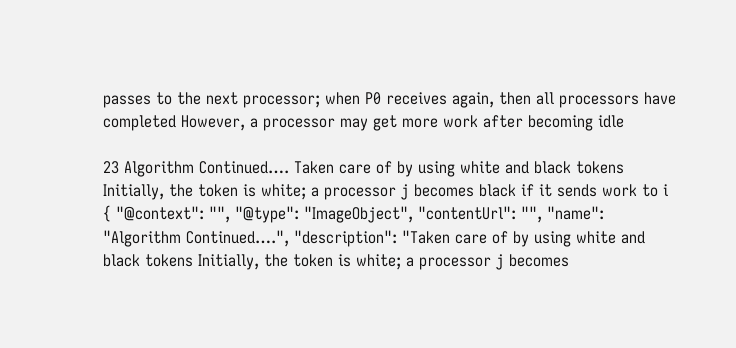passes to the next processor; when P0 receives again, then all processors have completed However, a processor may get more work after becoming idle

23 Algorithm Continued…. Taken care of by using white and black tokens Initially, the token is white; a processor j becomes black if it sends work to i { "@context": "", "@type": "ImageObject", "contentUrl": "", "name": "Algorithm Continued….", "description": "Taken care of by using white and black tokens Initially, the token is white; a processor j becomes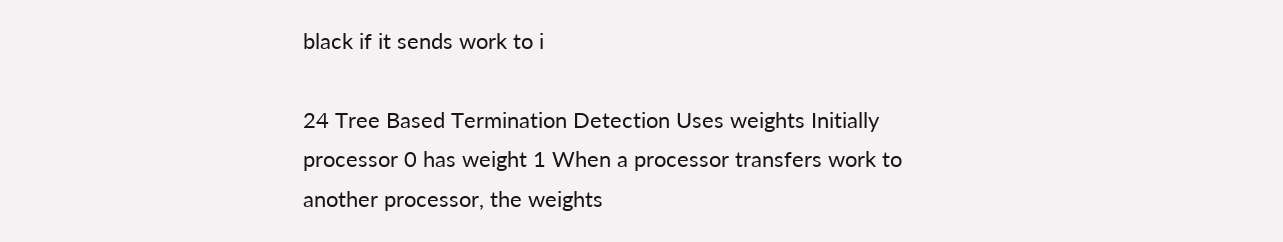black if it sends work to i

24 Tree Based Termination Detection Uses weights Initially processor 0 has weight 1 When a processor transfers work to another processor, the weights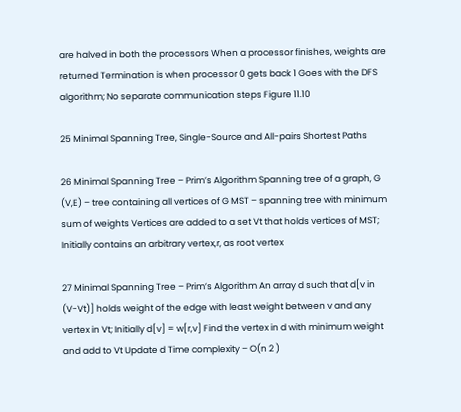are halved in both the processors When a processor finishes, weights are returned Termination is when processor 0 gets back 1 Goes with the DFS algorithm; No separate communication steps Figure 11.10

25 Minimal Spanning Tree, Single-Source and All-pairs Shortest Paths

26 Minimal Spanning Tree – Prim’s Algorithm Spanning tree of a graph, G (V,E) – tree containing all vertices of G MST – spanning tree with minimum sum of weights Vertices are added to a set Vt that holds vertices of MST; Initially contains an arbitrary vertex,r, as root vertex

27 Minimal Spanning Tree – Prim’s Algorithm An array d such that d[v in (V-Vt)] holds weight of the edge with least weight between v and any vertex in Vt; Initially d[v] = w[r,v] Find the vertex in d with minimum weight and add to Vt Update d Time complexity – O(n 2 )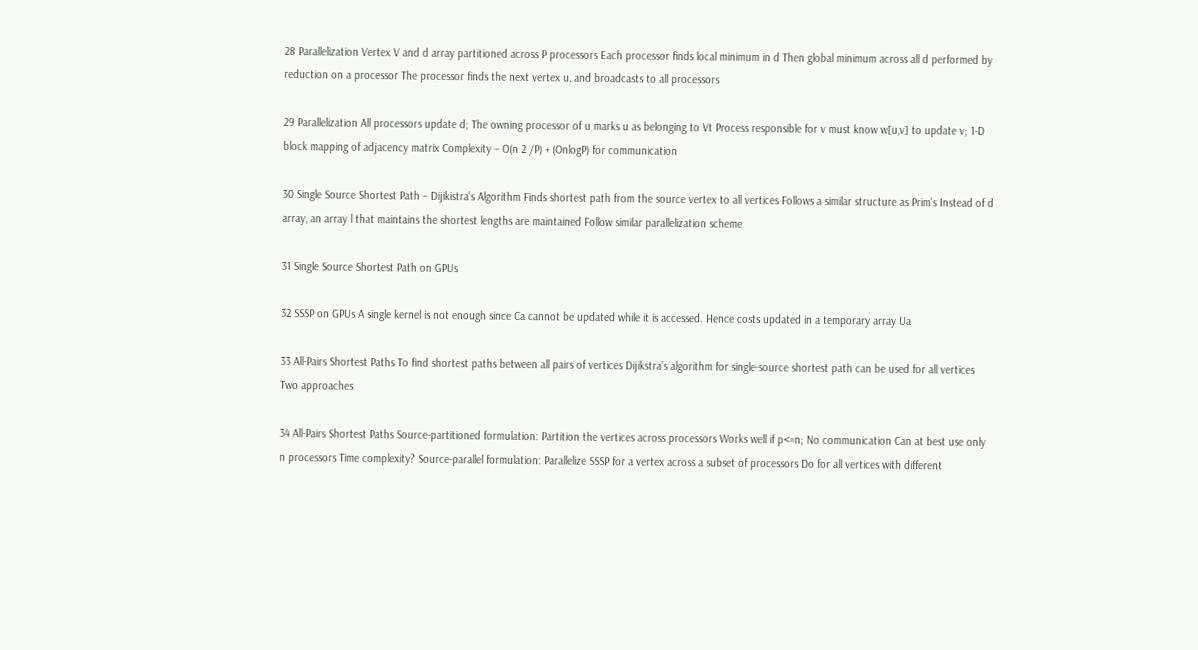28 Parallelization Vertex V and d array partitioned across P processors Each processor finds local minimum in d Then global minimum across all d performed by reduction on a processor The processor finds the next vertex u, and broadcasts to all processors

29 Parallelization All processors update d; The owning processor of u marks u as belonging to Vt Process responsible for v must know w[u,v] to update v; 1-D block mapping of adjacency matrix Complexity – O(n 2 /P) + (OnlogP) for communication

30 Single Source Shortest Path – Dijikistra’s Algorithm Finds shortest path from the source vertex to all vertices Follows a similar structure as Prim’s Instead of d array, an array l that maintains the shortest lengths are maintained Follow similar parallelization scheme

31 Single Source Shortest Path on GPUs

32 SSSP on GPUs A single kernel is not enough since Ca cannot be updated while it is accessed. Hence costs updated in a temporary array Ua

33 All-Pairs Shortest Paths To find shortest paths between all pairs of vertices Dijikstra’s algorithm for single-source shortest path can be used for all vertices Two approaches

34 All-Pairs Shortest Paths Source-partitioned formulation: Partition the vertices across processors Works well if p<=n; No communication Can at best use only n processors Time complexity? Source-parallel formulation: Parallelize SSSP for a vertex across a subset of processors Do for all vertices with different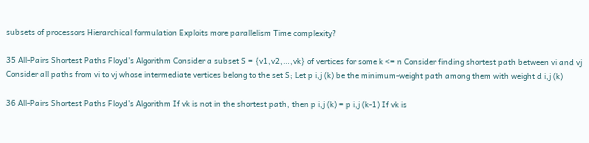subsets of processors Hierarchical formulation Exploits more parallelism Time complexity?

35 All-Pairs Shortest Paths Floyd’s Algorithm Consider a subset S = {v1,v2,…,vk} of vertices for some k <= n Consider finding shortest path between vi and vj Consider all paths from vi to vj whose intermediate vertices belong to the set S; Let p i,j (k) be the minimum-weight path among them with weight d i,j (k)

36 All-Pairs Shortest Paths Floyd’s Algorithm If vk is not in the shortest path, then p i,j (k) = p i,j (k-1) If vk is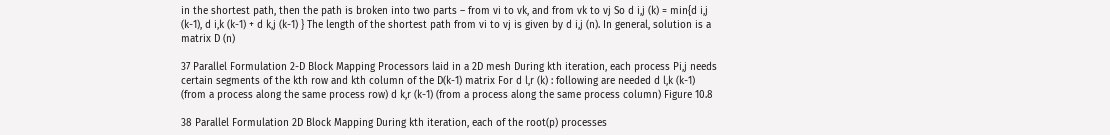in the shortest path, then the path is broken into two parts – from vi to vk, and from vk to vj So d i,j (k) = min{d i,j (k-1), d i,k (k-1) + d k,j (k-1) } The length of the shortest path from vi to vj is given by d i,j (n). In general, solution is a matrix D (n)

37 Parallel Formulation 2-D Block Mapping Processors laid in a 2D mesh During kth iteration, each process Pi,j needs certain segments of the kth row and kth column of the D(k-1) matrix For d l,r (k) : following are needed d l,k (k-1) (from a process along the same process row) d k,r (k-1) (from a process along the same process column) Figure 10.8

38 Parallel Formulation 2D Block Mapping During kth iteration, each of the root(p) processes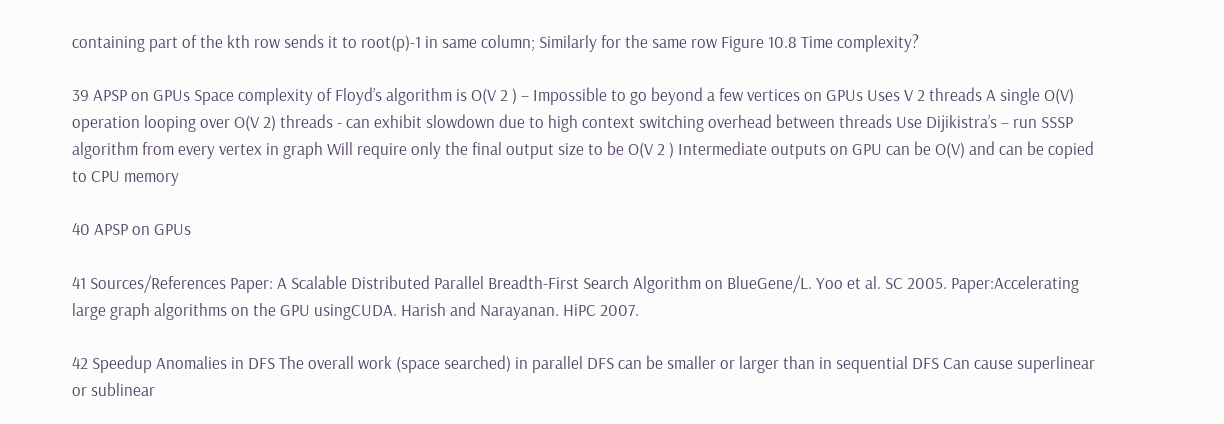containing part of the kth row sends it to root(p)-1 in same column; Similarly for the same row Figure 10.8 Time complexity?

39 APSP on GPUs Space complexity of Floyd’s algorithm is O(V 2 ) – Impossible to go beyond a few vertices on GPUs Uses V 2 threads A single O(V) operation looping over O(V 2) threads - can exhibit slowdown due to high context switching overhead between threads Use Dijikistra’s – run SSSP algorithm from every vertex in graph Will require only the final output size to be O(V 2 ) Intermediate outputs on GPU can be O(V) and can be copied to CPU memory

40 APSP on GPUs

41 Sources/References Paper: A Scalable Distributed Parallel Breadth-First Search Algorithm on BlueGene/L. Yoo et al. SC 2005. Paper:Accelerating large graph algorithms on the GPU usingCUDA. Harish and Narayanan. HiPC 2007.

42 Speedup Anomalies in DFS The overall work (space searched) in parallel DFS can be smaller or larger than in sequential DFS Can cause superlinear or sublinear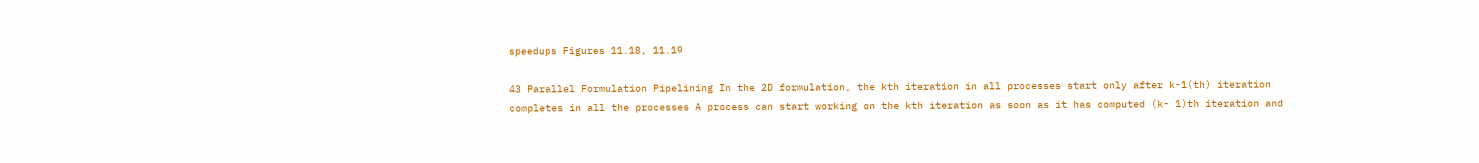speedups Figures 11.18, 11.19

43 Parallel Formulation Pipelining In the 2D formulation, the kth iteration in all processes start only after k-1(th) iteration completes in all the processes A process can start working on the kth iteration as soon as it has computed (k- 1)th iteration and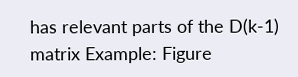has relevant parts of the D(k-1) matrix Example: Figure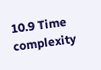10.9 Time complexity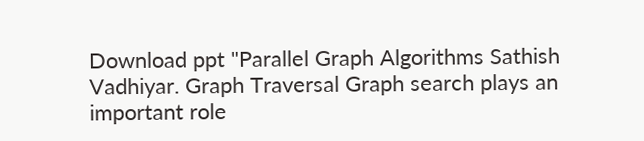Download ppt "Parallel Graph Algorithms Sathish Vadhiyar. Graph Traversal Graph search plays an important role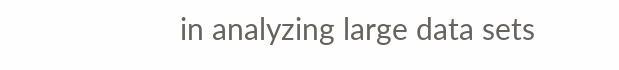in analyzing large data sets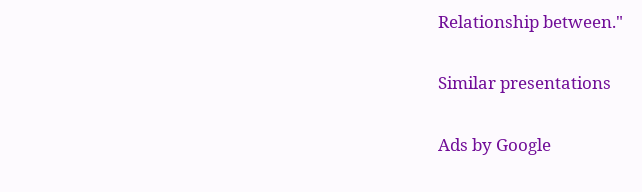Relationship between."

Similar presentations

Ads by Google